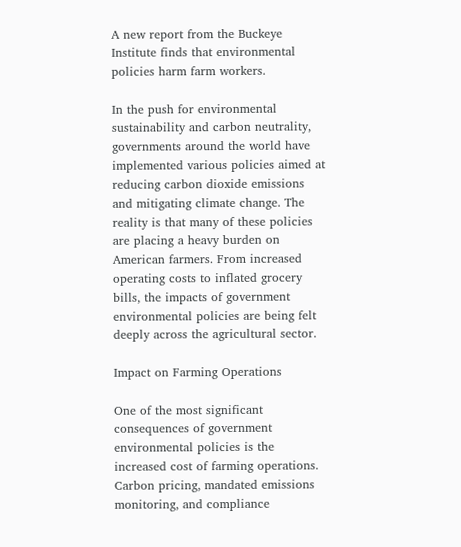A new report from the Buckeye Institute finds that environmental policies harm farm workers.

In the push for environmental sustainability and carbon neutrality, governments around the world have implemented various policies aimed at reducing carbon dioxide emissions and mitigating climate change. The reality is that many of these policies are placing a heavy burden on American farmers. From increased operating costs to inflated grocery bills, the impacts of government environmental policies are being felt deeply across the agricultural sector.

Impact on Farming Operations

One of the most significant consequences of government environmental policies is the increased cost of farming operations. Carbon pricing, mandated emissions monitoring, and compliance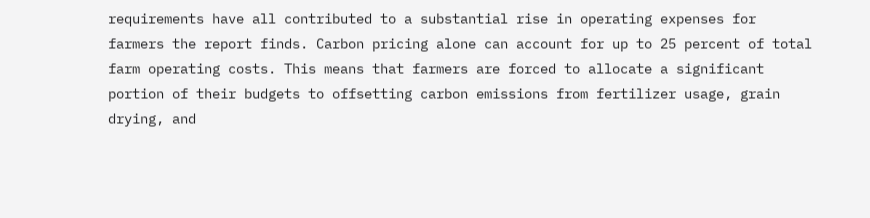requirements have all contributed to a substantial rise in operating expenses for farmers the report finds. Carbon pricing alone can account for up to 25 percent of total farm operating costs. This means that farmers are forced to allocate a significant portion of their budgets to offsetting carbon emissions from fertilizer usage, grain drying, and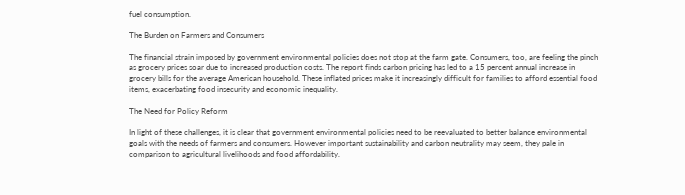fuel consumption.

The Burden on Farmers and Consumers

The financial strain imposed by government environmental policies does not stop at the farm gate. Consumers, too, are feeling the pinch as grocery prices soar due to increased production costs. The report finds carbon pricing has led to a 15 percent annual increase in grocery bills for the average American household. These inflated prices make it increasingly difficult for families to afford essential food items, exacerbating food insecurity and economic inequality.

The Need for Policy Reform

In light of these challenges, it is clear that government environmental policies need to be reevaluated to better balance environmental goals with the needs of farmers and consumers. However important sustainability and carbon neutrality may seem, they pale in comparison to agricultural livelihoods and food affordability.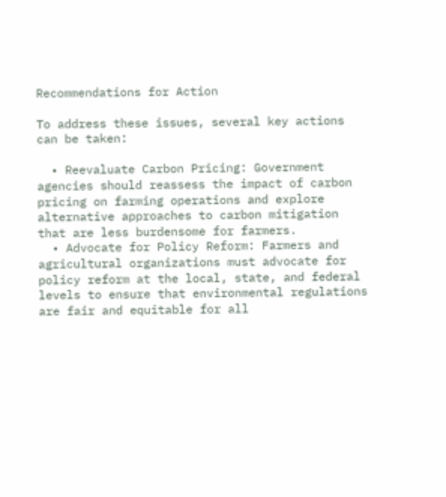Recommendations for Action

To address these issues, several key actions can be taken:

  • Reevaluate Carbon Pricing: Government agencies should reassess the impact of carbon pricing on farming operations and explore alternative approaches to carbon mitigation that are less burdensome for farmers.
  • Advocate for Policy Reform: Farmers and agricultural organizations must advocate for policy reform at the local, state, and federal levels to ensure that environmental regulations are fair and equitable for all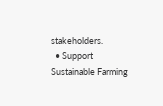stakeholders.
  • Support Sustainable Farming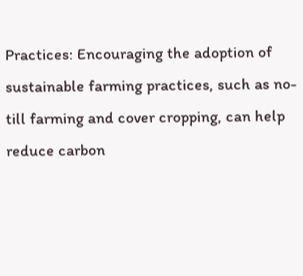Practices: Encouraging the adoption of sustainable farming practices, such as no-till farming and cover cropping, can help reduce carbon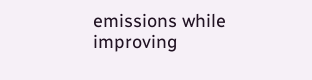emissions while improving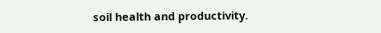soil health and productivity.